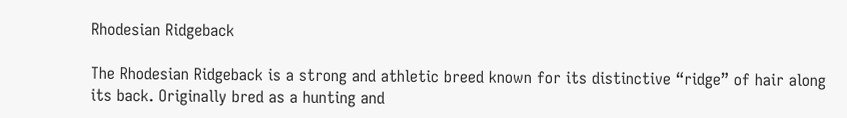Rhodesian Ridgeback

The Rhodesian Ridgeback is a strong and athletic breed known for its distinctive “ridge” of hair along its back. Originally bred as a hunting and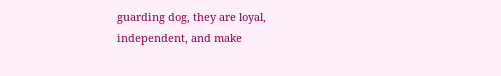guarding dog, they are loyal, independent, and make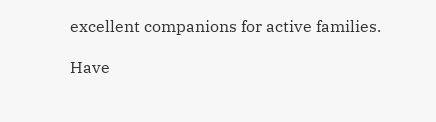excellent companions for active families.

Have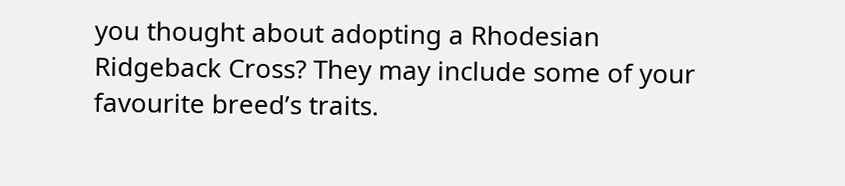you thought about adopting a Rhodesian Ridgeback Cross? They may include some of your favourite breed’s traits.